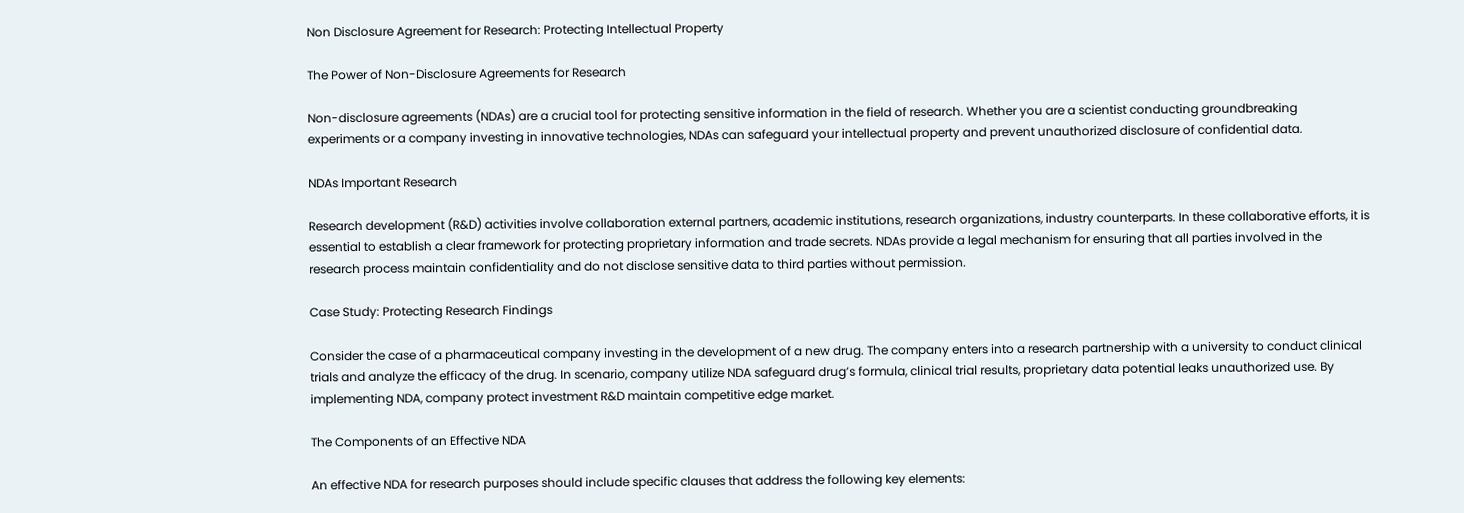Non Disclosure Agreement for Research: Protecting Intellectual Property

The Power of Non-Disclosure Agreements for Research

Non-disclosure agreements (NDAs) are a crucial tool for protecting sensitive information in the field of research. Whether you are a scientist conducting groundbreaking experiments or a company investing in innovative technologies, NDAs can safeguard your intellectual property and prevent unauthorized disclosure of confidential data.

NDAs Important Research

Research development (R&D) activities involve collaboration external partners, academic institutions, research organizations, industry counterparts. In these collaborative efforts, it is essential to establish a clear framework for protecting proprietary information and trade secrets. NDAs provide a legal mechanism for ensuring that all parties involved in the research process maintain confidentiality and do not disclose sensitive data to third parties without permission.

Case Study: Protecting Research Findings

Consider the case of a pharmaceutical company investing in the development of a new drug. The company enters into a research partnership with a university to conduct clinical trials and analyze the efficacy of the drug. In scenario, company utilize NDA safeguard drug’s formula, clinical trial results, proprietary data potential leaks unauthorized use. By implementing NDA, company protect investment R&D maintain competitive edge market.

The Components of an Effective NDA

An effective NDA for research purposes should include specific clauses that address the following key elements: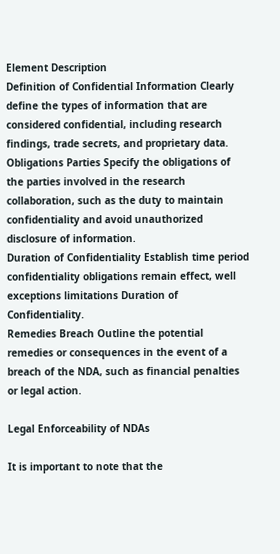Element Description
Definition of Confidential Information Clearly define the types of information that are considered confidential, including research findings, trade secrets, and proprietary data.
Obligations Parties Specify the obligations of the parties involved in the research collaboration, such as the duty to maintain confidentiality and avoid unauthorized disclosure of information.
Duration of Confidentiality Establish time period confidentiality obligations remain effect, well exceptions limitations Duration of Confidentiality.
Remedies Breach Outline the potential remedies or consequences in the event of a breach of the NDA, such as financial penalties or legal action.

Legal Enforceability of NDAs

It is important to note that the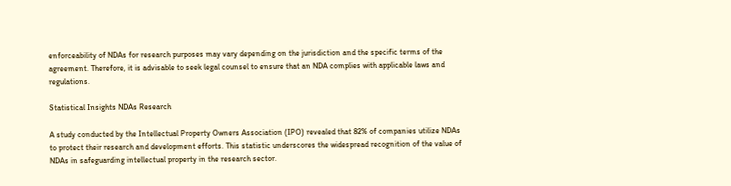enforceability of NDAs for research purposes may vary depending on the jurisdiction and the specific terms of the agreement. Therefore, it is advisable to seek legal counsel to ensure that an NDA complies with applicable laws and regulations.

Statistical Insights NDAs Research

A study conducted by the Intellectual Property Owners Association (IPO) revealed that 82% of companies utilize NDAs to protect their research and development efforts. This statistic underscores the widespread recognition of the value of NDAs in safeguarding intellectual property in the research sector.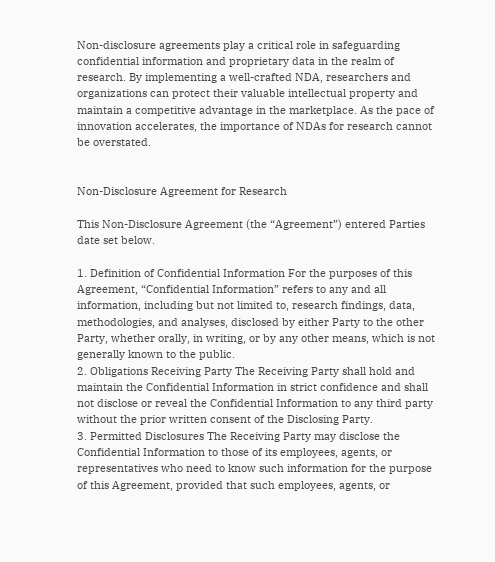Non-disclosure agreements play a critical role in safeguarding confidential information and proprietary data in the realm of research. By implementing a well-crafted NDA, researchers and organizations can protect their valuable intellectual property and maintain a competitive advantage in the marketplace. As the pace of innovation accelerates, the importance of NDAs for research cannot be overstated.


Non-Disclosure Agreement for Research

This Non-Disclosure Agreement (the “Agreement”) entered Parties date set below.

1. Definition of Confidential Information For the purposes of this Agreement, “Confidential Information” refers to any and all information, including but not limited to, research findings, data, methodologies, and analyses, disclosed by either Party to the other Party, whether orally, in writing, or by any other means, which is not generally known to the public.
2. Obligations Receiving Party The Receiving Party shall hold and maintain the Confidential Information in strict confidence and shall not disclose or reveal the Confidential Information to any third party without the prior written consent of the Disclosing Party.
3. Permitted Disclosures The Receiving Party may disclose the Confidential Information to those of its employees, agents, or representatives who need to know such information for the purpose of this Agreement, provided that such employees, agents, or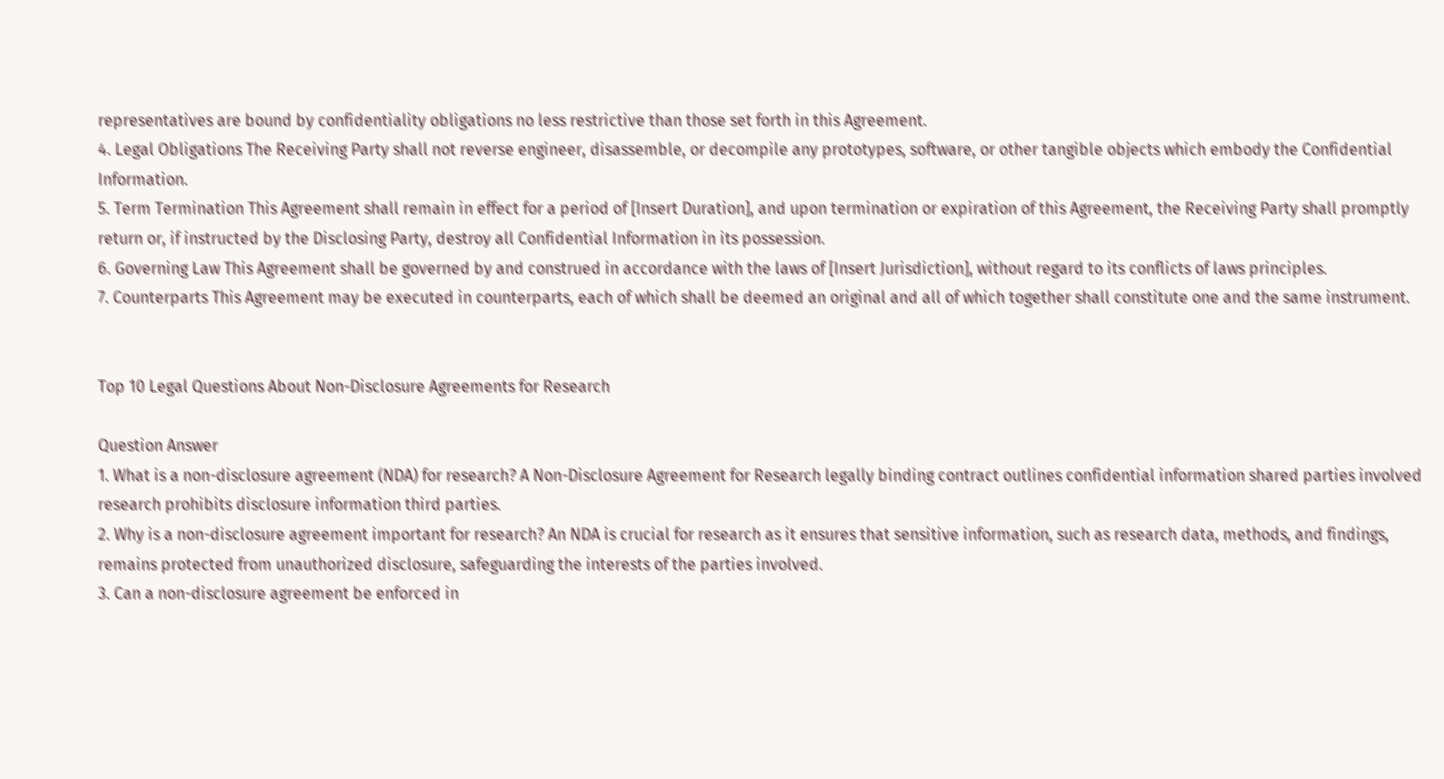representatives are bound by confidentiality obligations no less restrictive than those set forth in this Agreement.
4. Legal Obligations The Receiving Party shall not reverse engineer, disassemble, or decompile any prototypes, software, or other tangible objects which embody the Confidential Information.
5. Term Termination This Agreement shall remain in effect for a period of [Insert Duration], and upon termination or expiration of this Agreement, the Receiving Party shall promptly return or, if instructed by the Disclosing Party, destroy all Confidential Information in its possession.
6. Governing Law This Agreement shall be governed by and construed in accordance with the laws of [Insert Jurisdiction], without regard to its conflicts of laws principles.
7. Counterparts This Agreement may be executed in counterparts, each of which shall be deemed an original and all of which together shall constitute one and the same instrument.


Top 10 Legal Questions About Non-Disclosure Agreements for Research

Question Answer
1. What is a non-disclosure agreement (NDA) for research? A Non-Disclosure Agreement for Research legally binding contract outlines confidential information shared parties involved research prohibits disclosure information third parties.
2. Why is a non-disclosure agreement important for research? An NDA is crucial for research as it ensures that sensitive information, such as research data, methods, and findings, remains protected from unauthorized disclosure, safeguarding the interests of the parties involved.
3. Can a non-disclosure agreement be enforced in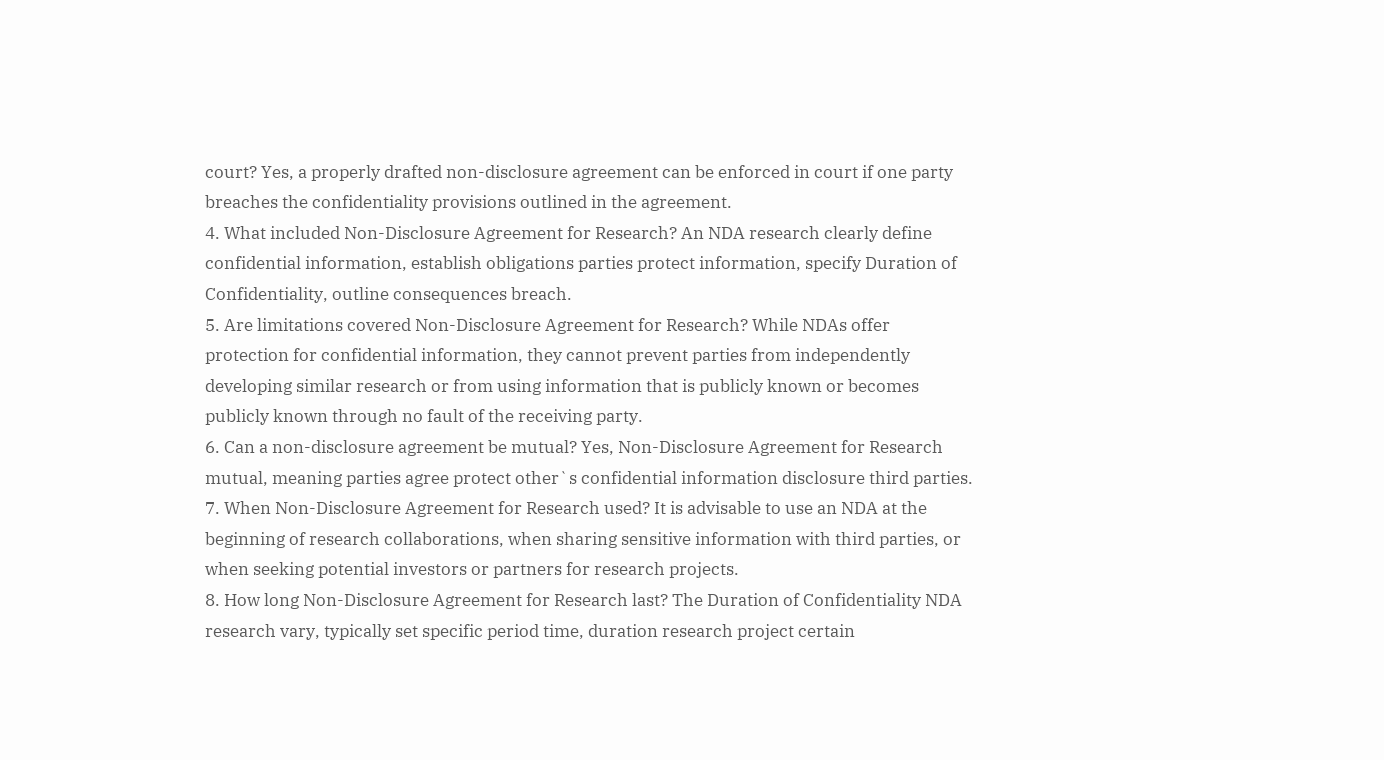court? Yes, a properly drafted non-disclosure agreement can be enforced in court if one party breaches the confidentiality provisions outlined in the agreement.
4. What included Non-Disclosure Agreement for Research? An NDA research clearly define confidential information, establish obligations parties protect information, specify Duration of Confidentiality, outline consequences breach.
5. Are limitations covered Non-Disclosure Agreement for Research? While NDAs offer protection for confidential information, they cannot prevent parties from independently developing similar research or from using information that is publicly known or becomes publicly known through no fault of the receiving party.
6. Can a non-disclosure agreement be mutual? Yes, Non-Disclosure Agreement for Research mutual, meaning parties agree protect other`s confidential information disclosure third parties.
7. When Non-Disclosure Agreement for Research used? It is advisable to use an NDA at the beginning of research collaborations, when sharing sensitive information with third parties, or when seeking potential investors or partners for research projects.
8. How long Non-Disclosure Agreement for Research last? The Duration of Confidentiality NDA research vary, typically set specific period time, duration research project certain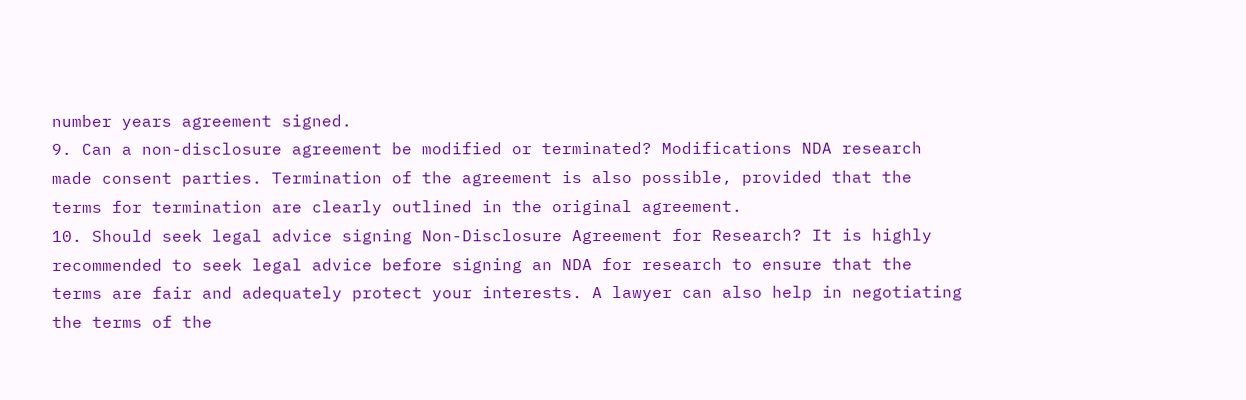number years agreement signed.
9. Can a non-disclosure agreement be modified or terminated? Modifications NDA research made consent parties. Termination of the agreement is also possible, provided that the terms for termination are clearly outlined in the original agreement.
10. Should seek legal advice signing Non-Disclosure Agreement for Research? It is highly recommended to seek legal advice before signing an NDA for research to ensure that the terms are fair and adequately protect your interests. A lawyer can also help in negotiating the terms of the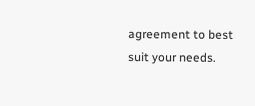agreement to best suit your needs.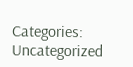Categories: Uncategorized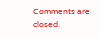Comments are closed.